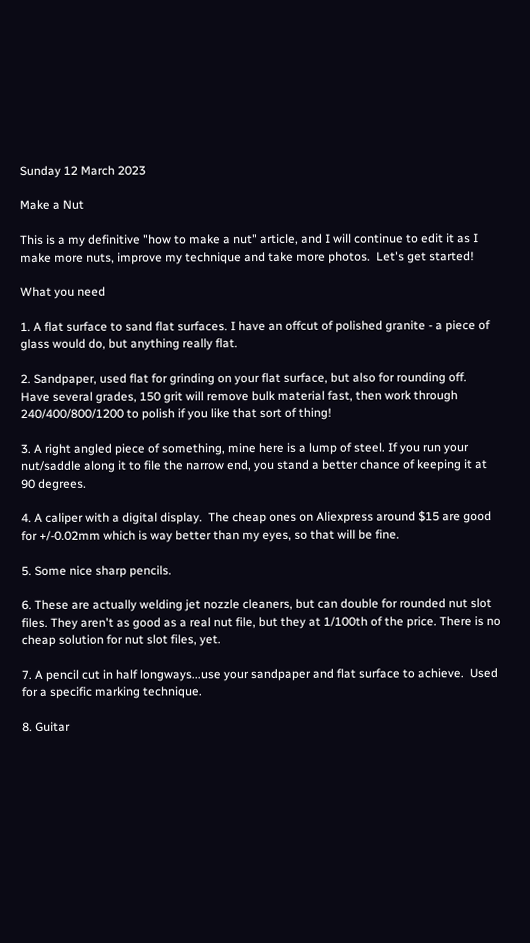Sunday 12 March 2023

Make a Nut

This is a my definitive "how to make a nut" article, and I will continue to edit it as I make more nuts, improve my technique and take more photos.  Let's get started!

What you need

1. A flat surface to sand flat surfaces. I have an offcut of polished granite - a piece of glass would do, but anything really flat.

2. Sandpaper, used flat for grinding on your flat surface, but also for rounding off.  Have several grades, 150 grit will remove bulk material fast, then work through 240/400/800/1200 to polish if you like that sort of thing!

3. A right angled piece of something, mine here is a lump of steel. If you run your nut/saddle along it to file the narrow end, you stand a better chance of keeping it at 90 degrees.

4. A caliper with a digital display.  The cheap ones on Aliexpress around $15 are good for +/-0.02mm which is way better than my eyes, so that will be fine.

5. Some nice sharp pencils.

6. These are actually welding jet nozzle cleaners, but can double for rounded nut slot files. They aren't as good as a real nut file, but they at 1/100th of the price. There is no cheap solution for nut slot files, yet.

7. A pencil cut in half longways...use your sandpaper and flat surface to achieve.  Used for a specific marking technique.

8. Guitar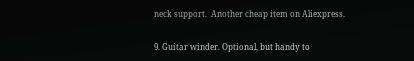neck support.  Another cheap item on Aliexpress.

9. Guitar winder. Optional, but handy to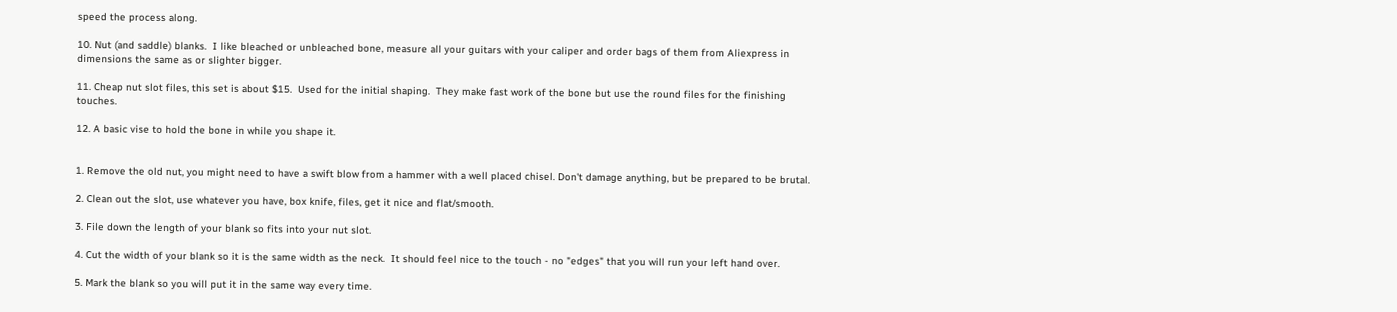speed the process along.

10. Nut (and saddle) blanks.  I like bleached or unbleached bone, measure all your guitars with your caliper and order bags of them from Aliexpress in dimensions the same as or slighter bigger.

11. Cheap nut slot files, this set is about $15.  Used for the initial shaping.  They make fast work of the bone but use the round files for the finishing touches.

12. A basic vise to hold the bone in while you shape it.


1. Remove the old nut, you might need to have a swift blow from a hammer with a well placed chisel. Don't damage anything, but be prepared to be brutal.

2. Clean out the slot, use whatever you have, box knife, files, get it nice and flat/smooth.

3. File down the length of your blank so fits into your nut slot.

4. Cut the width of your blank so it is the same width as the neck.  It should feel nice to the touch - no "edges" that you will run your left hand over.

5. Mark the blank so you will put it in the same way every time.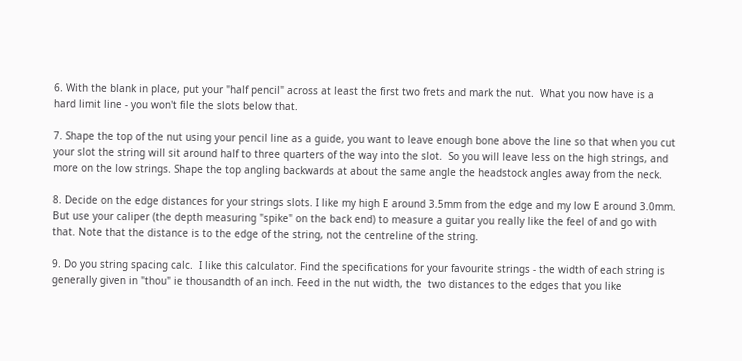6. With the blank in place, put your "half pencil" across at least the first two frets and mark the nut.  What you now have is a hard limit line - you won't file the slots below that.

7. Shape the top of the nut using your pencil line as a guide, you want to leave enough bone above the line so that when you cut your slot the string will sit around half to three quarters of the way into the slot.  So you will leave less on the high strings, and more on the low strings. Shape the top angling backwards at about the same angle the headstock angles away from the neck.

8. Decide on the edge distances for your strings slots. I like my high E around 3.5mm from the edge and my low E around 3.0mm. But use your caliper (the depth measuring "spike" on the back end) to measure a guitar you really like the feel of and go with that. Note that the distance is to the edge of the string, not the centreline of the string.

9. Do you string spacing calc.  I like this calculator. Find the specifications for your favourite strings - the width of each string is generally given in "thou" ie thousandth of an inch. Feed in the nut width, the  two distances to the edges that you like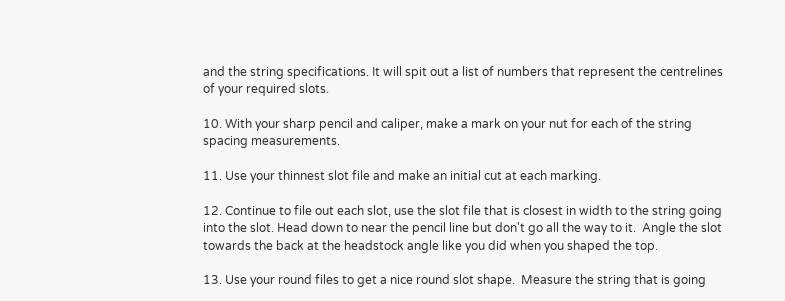and the string specifications. It will spit out a list of numbers that represent the centrelines of your required slots.

10. With your sharp pencil and caliper, make a mark on your nut for each of the string spacing measurements.

11. Use your thinnest slot file and make an initial cut at each marking.

12. Continue to file out each slot, use the slot file that is closest in width to the string going into the slot. Head down to near the pencil line but don't go all the way to it.  Angle the slot towards the back at the headstock angle like you did when you shaped the top.

13. Use your round files to get a nice round slot shape.  Measure the string that is going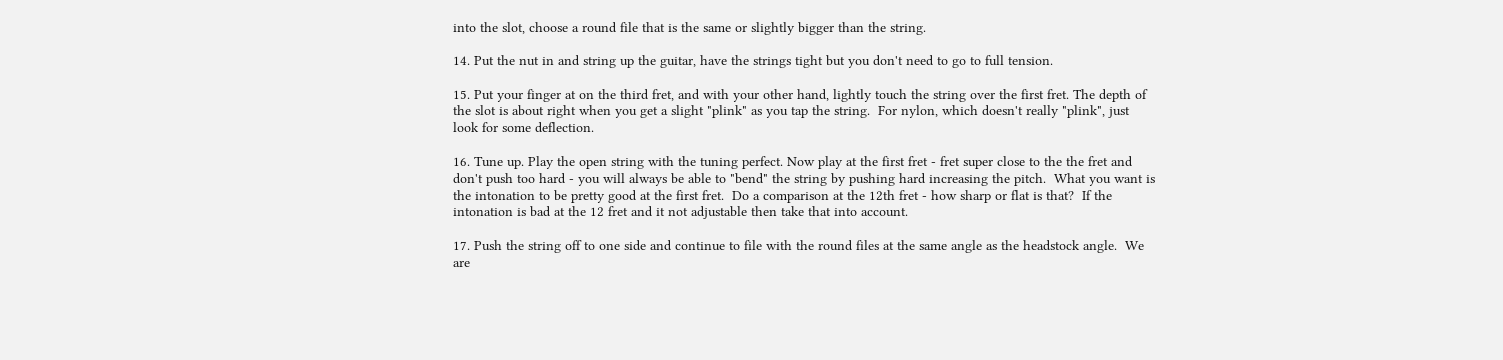into the slot, choose a round file that is the same or slightly bigger than the string.

14. Put the nut in and string up the guitar, have the strings tight but you don't need to go to full tension.

15. Put your finger at on the third fret, and with your other hand, lightly touch the string over the first fret. The depth of the slot is about right when you get a slight "plink" as you tap the string.  For nylon, which doesn't really "plink", just look for some deflection.

16. Tune up. Play the open string with the tuning perfect. Now play at the first fret - fret super close to the the fret and don't push too hard - you will always be able to "bend" the string by pushing hard increasing the pitch.  What you want is the intonation to be pretty good at the first fret.  Do a comparison at the 12th fret - how sharp or flat is that?  If the intonation is bad at the 12 fret and it not adjustable then take that into account.

17. Push the string off to one side and continue to file with the round files at the same angle as the headstock angle.  We are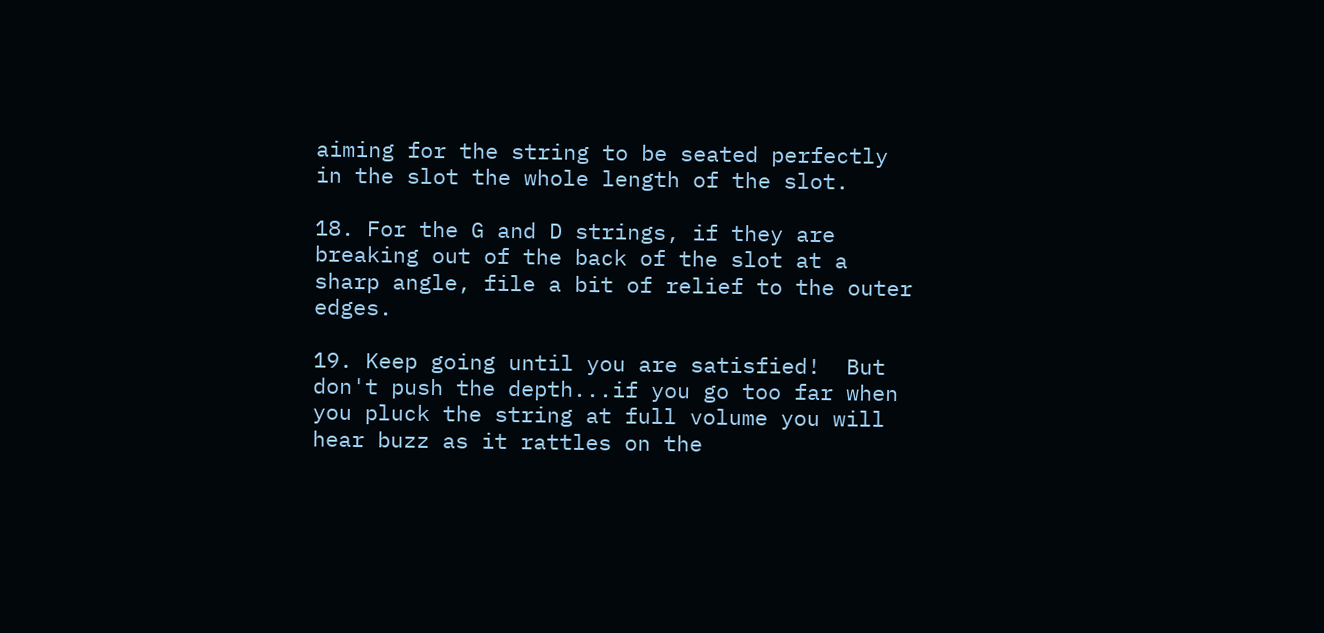aiming for the string to be seated perfectly in the slot the whole length of the slot.

18. For the G and D strings, if they are breaking out of the back of the slot at a sharp angle, file a bit of relief to the outer edges.

19. Keep going until you are satisfied!  But don't push the depth...if you go too far when you pluck the string at full volume you will hear buzz as it rattles on the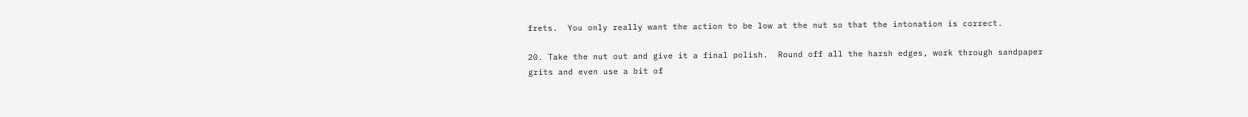frets.  You only really want the action to be low at the nut so that the intonation is correct.

20. Take the nut out and give it a final polish.  Round off all the harsh edges, work through sandpaper grits and even use a bit of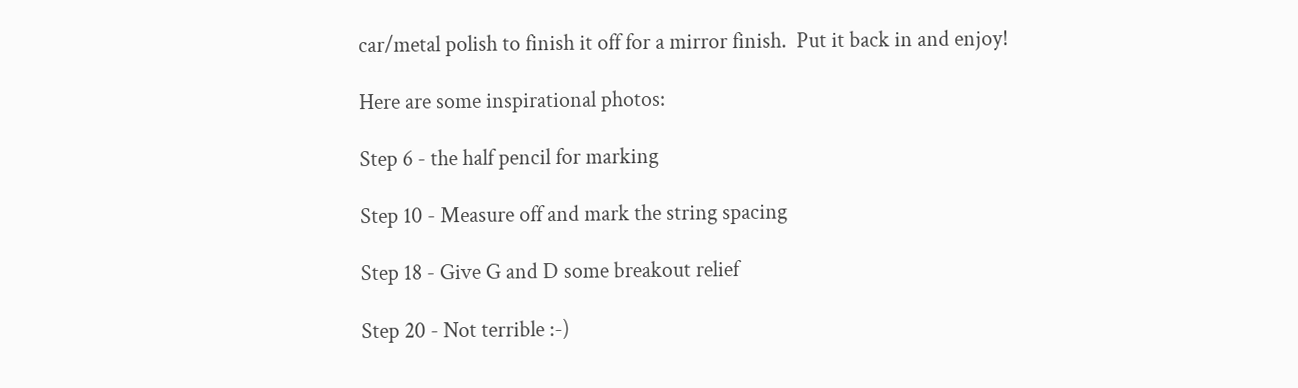car/metal polish to finish it off for a mirror finish.  Put it back in and enjoy!

Here are some inspirational photos:

Step 6 - the half pencil for marking

Step 10 - Measure off and mark the string spacing

Step 18 - Give G and D some breakout relief

Step 20 - Not terrible :-)